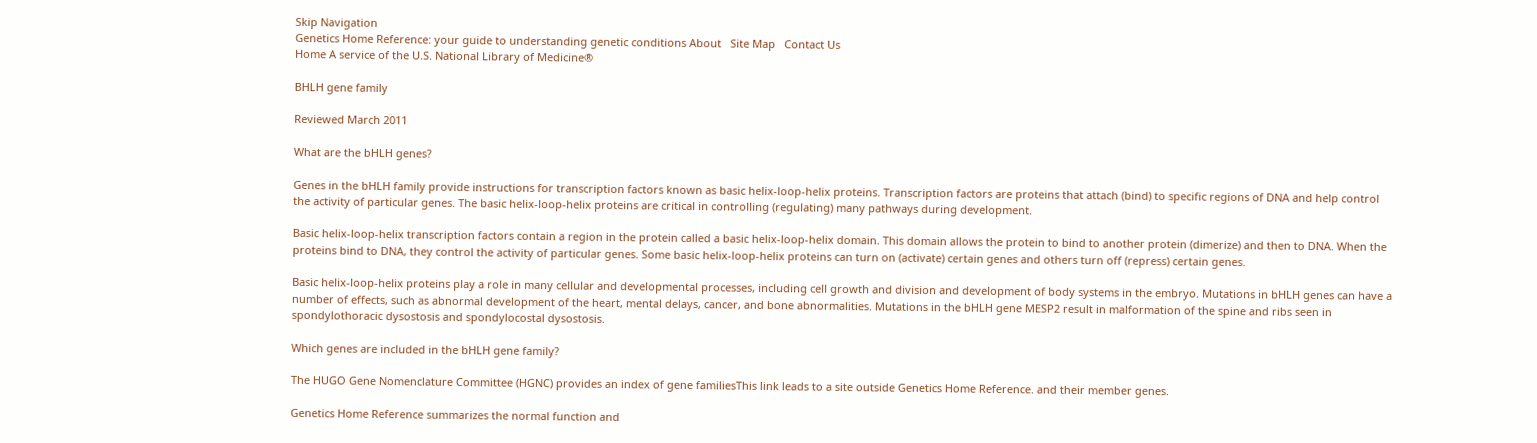Skip Navigation
Genetics Home Reference: your guide to understanding genetic conditions About   Site Map   Contact Us
Home A service of the U.S. National Library of Medicine®

BHLH gene family

Reviewed March 2011

What are the bHLH genes?

Genes in the bHLH family provide instructions for transcription factors known as basic helix-loop-helix proteins. Transcription factors are proteins that attach (bind) to specific regions of DNA and help control the activity of particular genes. The basic helix-loop-helix proteins are critical in controlling (regulating) many pathways during development.

Basic helix-loop-helix transcription factors contain a region in the protein called a basic helix-loop-helix domain. This domain allows the protein to bind to another protein (dimerize) and then to DNA. When the proteins bind to DNA, they control the activity of particular genes. Some basic helix-loop-helix proteins can turn on (activate) certain genes and others turn off (repress) certain genes.

Basic helix-loop-helix proteins play a role in many cellular and developmental processes, including cell growth and division and development of body systems in the embryo. Mutations in bHLH genes can have a number of effects, such as abnormal development of the heart, mental delays, cancer, and bone abnormalities. Mutations in the bHLH gene MESP2 result in malformation of the spine and ribs seen in spondylothoracic dysostosis and spondylocostal dysostosis.

Which genes are included in the bHLH gene family?

The HUGO Gene Nomenclature Committee (HGNC) provides an index of gene familiesThis link leads to a site outside Genetics Home Reference. and their member genes.

Genetics Home Reference summarizes the normal function and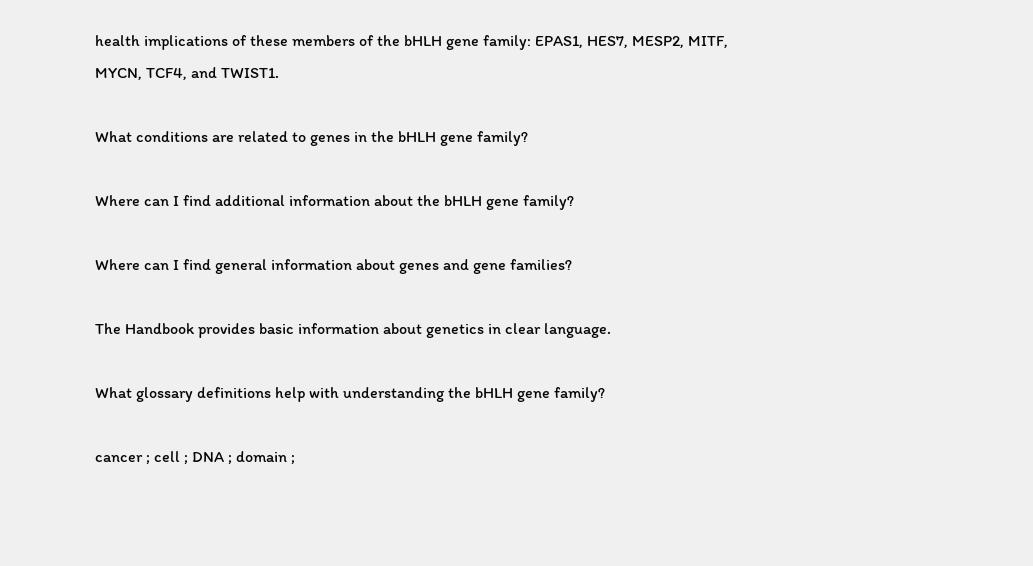health implications of these members of the bHLH gene family: EPAS1, HES7, MESP2, MITF, MYCN, TCF4, and TWIST1.

What conditions are related to genes in the bHLH gene family?

Where can I find additional information about the bHLH gene family?

Where can I find general information about genes and gene families?

The Handbook provides basic information about genetics in clear language.

What glossary definitions help with understanding the bHLH gene family?

cancer ; cell ; DNA ; domain ;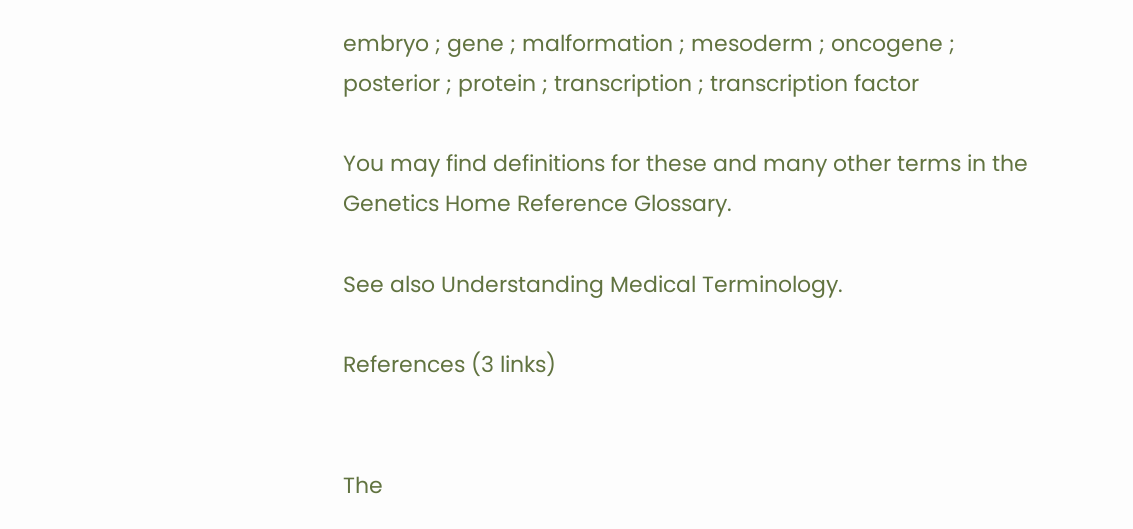embryo ; gene ; malformation ; mesoderm ; oncogene ; posterior ; protein ; transcription ; transcription factor

You may find definitions for these and many other terms in the Genetics Home Reference Glossary.

See also Understanding Medical Terminology.

References (3 links)


The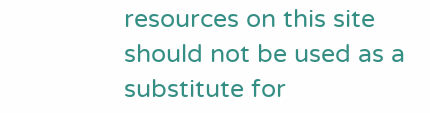resources on this site should not be used as a substitute for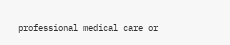professional medical care or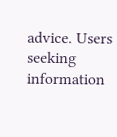advice. Users seeking information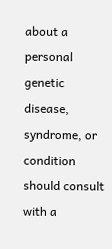about a personal genetic disease, syndrome, or condition should consult with a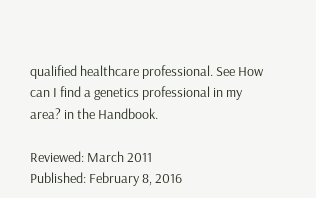qualified healthcare professional. See How can I find a genetics professional in my area? in the Handbook.

Reviewed: March 2011
Published: February 8, 2016